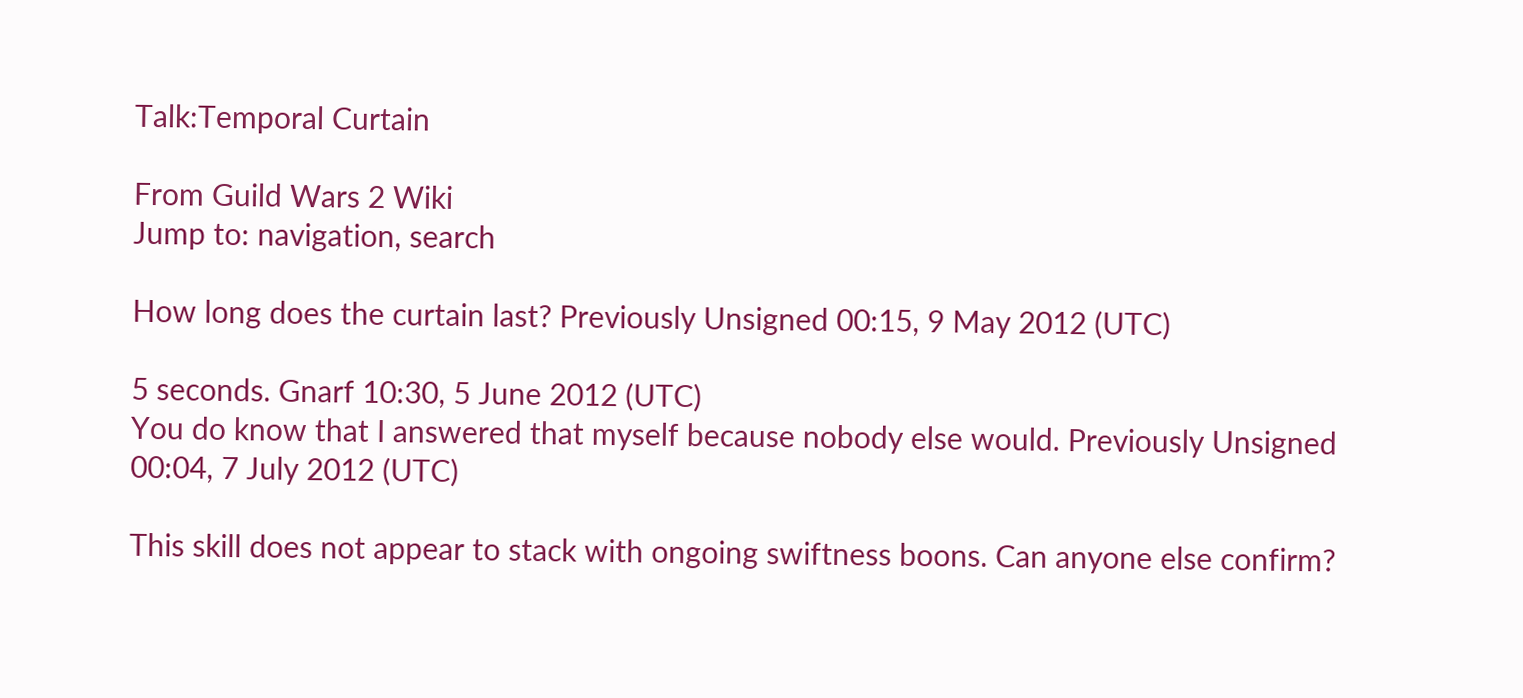Talk:Temporal Curtain

From Guild Wars 2 Wiki
Jump to: navigation, search

How long does the curtain last? Previously Unsigned 00:15, 9 May 2012 (UTC)

5 seconds. Gnarf 10:30, 5 June 2012 (UTC)
You do know that I answered that myself because nobody else would. Previously Unsigned 00:04, 7 July 2012 (UTC)

This skill does not appear to stack with ongoing swiftness boons. Can anyone else confirm?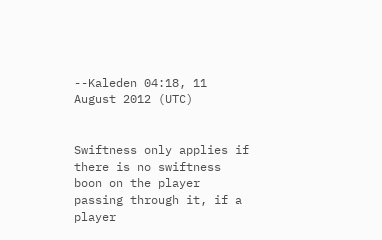--Kaleden 04:18, 11 August 2012 (UTC)


Swiftness only applies if there is no swiftness boon on the player passing through it, if a player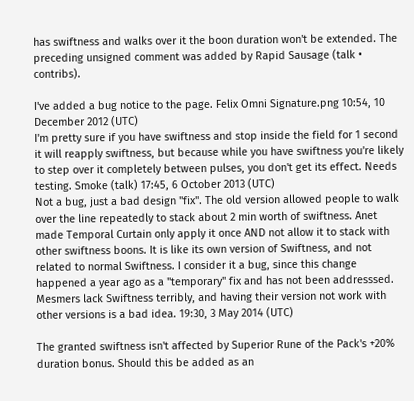has swiftness and walks over it the boon duration won't be extended. The preceding unsigned comment was added by Rapid Sausage (talk • contribs).

I've added a bug notice to the page. Felix Omni Signature.png 10:54, 10 December 2012 (UTC)
I'm pretty sure if you have swiftness and stop inside the field for 1 second it will reapply swiftness, but because while you have swiftness you're likely to step over it completely between pulses, you don't get its effect. Needs testing. Smoke (talk) 17:45, 6 October 2013 (UTC)
Not a bug, just a bad design "fix". The old version allowed people to walk over the line repeatedly to stack about 2 min worth of swiftness. Anet made Temporal Curtain only apply it once AND not allow it to stack with other swiftness boons. It is like its own version of Swiftness, and not related to normal Swiftness. I consider it a bug, since this change happened a year ago as a "temporary" fix and has not been addresssed. Mesmers lack Swiftness terribly, and having their version not work with other versions is a bad idea. 19:30, 3 May 2014 (UTC)

The granted swiftness isn't affected by Superior Rune of the Pack's +20% duration bonus. Should this be added as an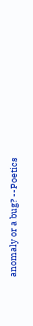anomaly or a bug? --Poetics